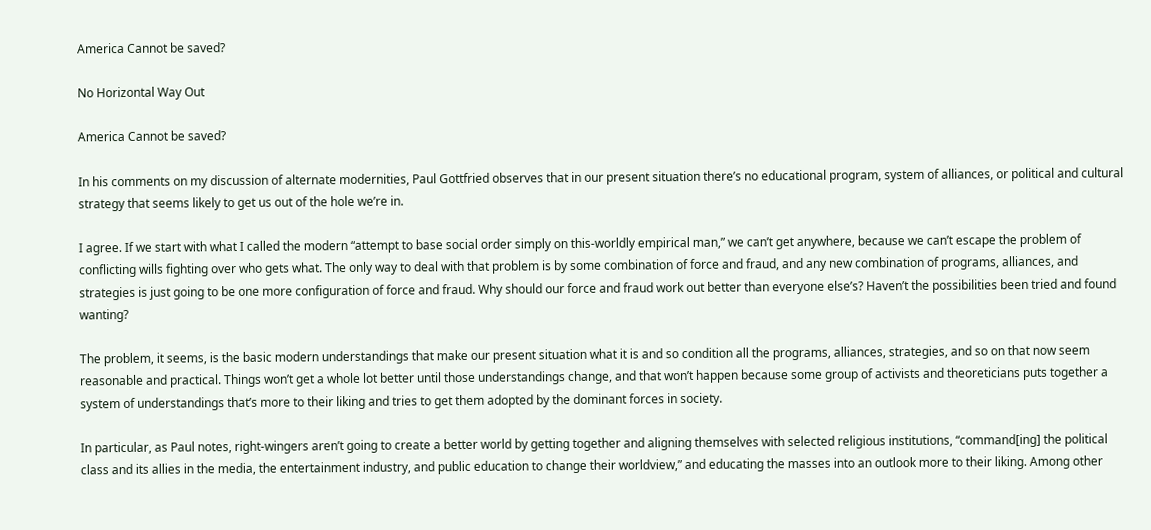America Cannot be saved?

No Horizontal Way Out

America Cannot be saved?

In his comments on my discussion of alternate modernities, Paul Gottfried observes that in our present situation there’s no educational program, system of alliances, or political and cultural strategy that seems likely to get us out of the hole we’re in.

I agree. If we start with what I called the modern “attempt to base social order simply on this-worldly empirical man,” we can’t get anywhere, because we can’t escape the problem of conflicting wills fighting over who gets what. The only way to deal with that problem is by some combination of force and fraud, and any new combination of programs, alliances, and strategies is just going to be one more configuration of force and fraud. Why should our force and fraud work out better than everyone else’s? Haven’t the possibilities been tried and found wanting?

The problem, it seems, is the basic modern understandings that make our present situation what it is and so condition all the programs, alliances, strategies, and so on that now seem reasonable and practical. Things won’t get a whole lot better until those understandings change, and that won’t happen because some group of activists and theoreticians puts together a system of understandings that’s more to their liking and tries to get them adopted by the dominant forces in society.

In particular, as Paul notes, right-wingers aren’t going to create a better world by getting together and aligning themselves with selected religious institutions, “command[ing] the political class and its allies in the media, the entertainment industry, and public education to change their worldview,” and educating the masses into an outlook more to their liking. Among other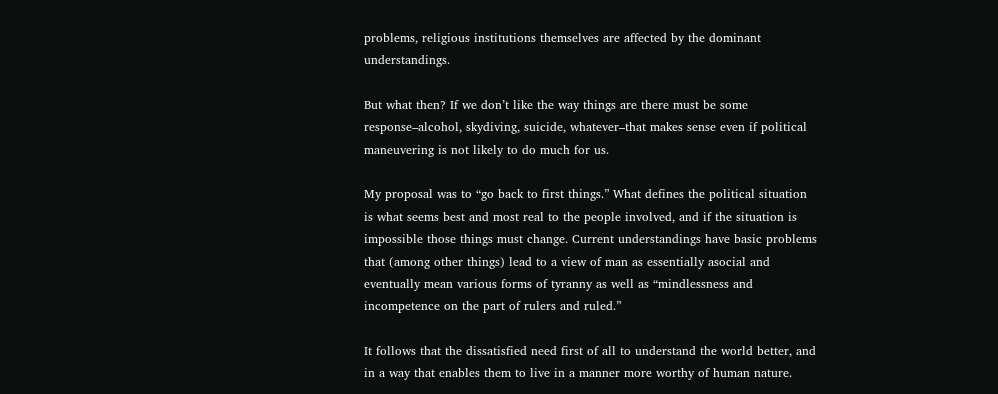problems, religious institutions themselves are affected by the dominant understandings.

But what then? If we don’t like the way things are there must be some response–alcohol, skydiving, suicide, whatever–that makes sense even if political maneuvering is not likely to do much for us.

My proposal was to “go back to first things.” What defines the political situation is what seems best and most real to the people involved, and if the situation is impossible those things must change. Current understandings have basic problems that (among other things) lead to a view of man as essentially asocial and eventually mean various forms of tyranny as well as “mindlessness and incompetence on the part of rulers and ruled.”

It follows that the dissatisfied need first of all to understand the world better, and in a way that enables them to live in a manner more worthy of human nature.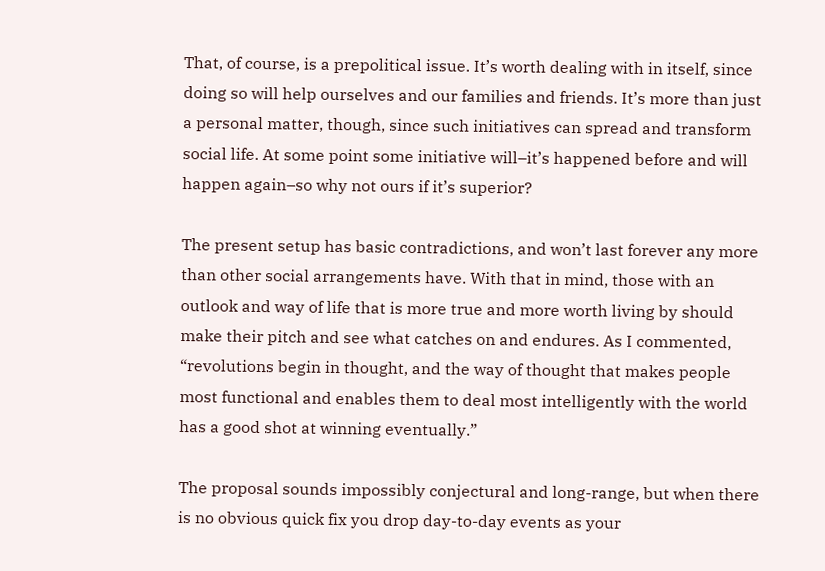That, of course, is a prepolitical issue. It’s worth dealing with in itself, since doing so will help ourselves and our families and friends. It’s more than just a personal matter, though, since such initiatives can spread and transform social life. At some point some initiative will–it’s happened before and will happen again–so why not ours if it’s superior?

The present setup has basic contradictions, and won’t last forever any more than other social arrangements have. With that in mind, those with an outlook and way of life that is more true and more worth living by should make their pitch and see what catches on and endures. As I commented, “revolutions begin in thought, and the way of thought that makes people most functional and enables them to deal most intelligently with the world has a good shot at winning eventually.”

The proposal sounds impossibly conjectural and long-range, but when there is no obvious quick fix you drop day-to-day events as your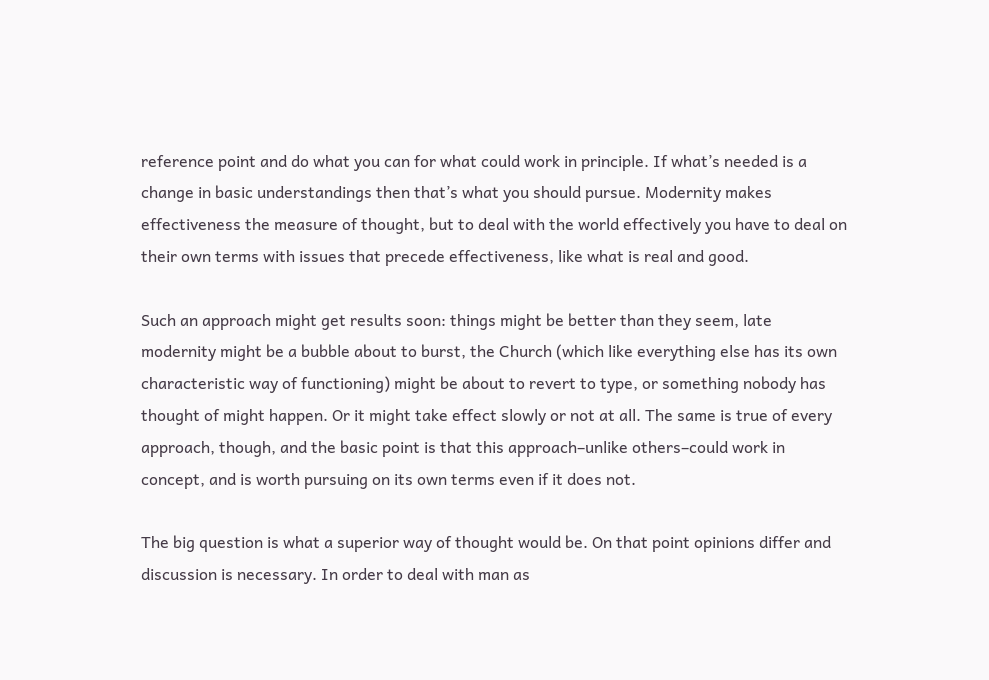reference point and do what you can for what could work in principle. If what’s needed is a change in basic understandings then that’s what you should pursue. Modernity makes effectiveness the measure of thought, but to deal with the world effectively you have to deal on their own terms with issues that precede effectiveness, like what is real and good.

Such an approach might get results soon: things might be better than they seem, late modernity might be a bubble about to burst, the Church (which like everything else has its own characteristic way of functioning) might be about to revert to type, or something nobody has thought of might happen. Or it might take effect slowly or not at all. The same is true of every approach, though, and the basic point is that this approach–unlike others–could work in concept, and is worth pursuing on its own terms even if it does not.

The big question is what a superior way of thought would be. On that point opinions differ and discussion is necessary. In order to deal with man as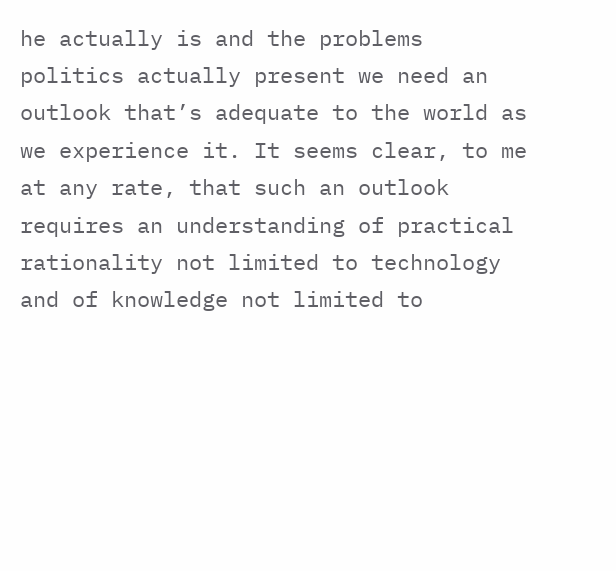he actually is and the problems politics actually present we need an outlook that’s adequate to the world as we experience it. It seems clear, to me at any rate, that such an outlook requires an understanding of practical rationality not limited to technology and of knowledge not limited to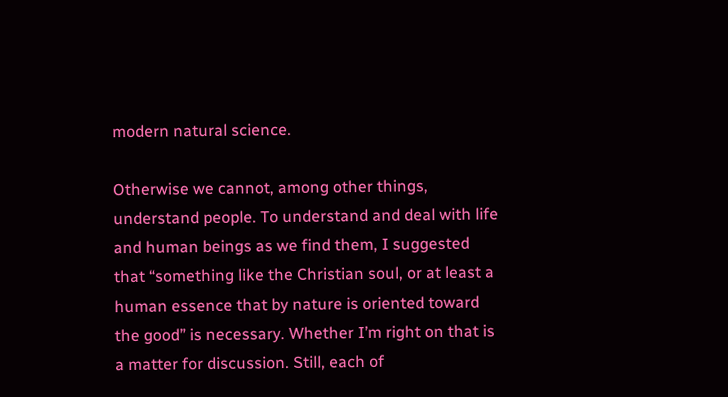modern natural science.

Otherwise we cannot, among other things, understand people. To understand and deal with life and human beings as we find them, I suggested that “something like the Christian soul, or at least a human essence that by nature is oriented toward the good” is necessary. Whether I’m right on that is a matter for discussion. Still, each of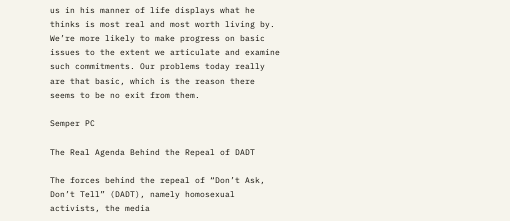us in his manner of life displays what he thinks is most real and most worth living by. We’re more likely to make progress on basic issues to the extent we articulate and examine such commitments. Our problems today really are that basic, which is the reason there seems to be no exit from them.

Semper PC

The Real Agenda Behind the Repeal of DADT

The forces behind the repeal of “Don’t Ask, Don’t Tell” (DADT), namely homosexual activists, the media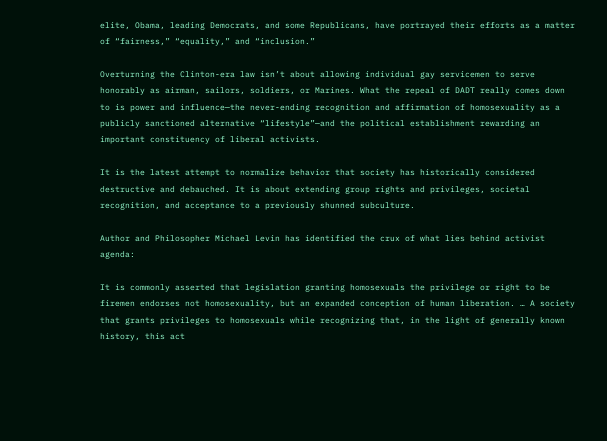elite, Obama, leading Democrats, and some Republicans, have portrayed their efforts as a matter of “fairness,” “equality,” and “inclusion.”

Overturning the Clinton-era law isn’t about allowing individual gay servicemen to serve honorably as airman, sailors, soldiers, or Marines. What the repeal of DADT really comes down to is power and influence—the never-ending recognition and affirmation of homosexuality as a publicly sanctioned alternative “lifestyle”—and the political establishment rewarding an important constituency of liberal activists.

It is the latest attempt to normalize behavior that society has historically considered destructive and debauched. It is about extending group rights and privileges, societal recognition, and acceptance to a previously shunned subculture.

Author and Philosopher Michael Levin has identified the crux of what lies behind activist agenda:

It is commonly asserted that legislation granting homosexuals the privilege or right to be firemen endorses not homosexuality, but an expanded conception of human liberation. … A society that grants privileges to homosexuals while recognizing that, in the light of generally known history, this act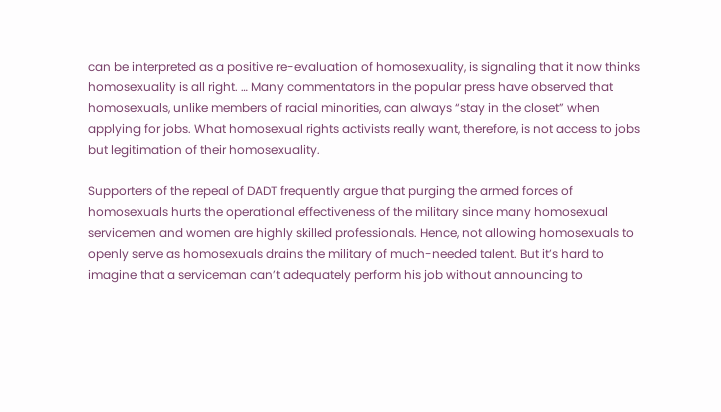can be interpreted as a positive re-evaluation of homosexuality, is signaling that it now thinks homosexuality is all right. … Many commentators in the popular press have observed that homosexuals, unlike members of racial minorities, can always “stay in the closet” when applying for jobs. What homosexual rights activists really want, therefore, is not access to jobs but legitimation of their homosexuality.

Supporters of the repeal of DADT frequently argue that purging the armed forces of homosexuals hurts the operational effectiveness of the military since many homosexual servicemen and women are highly skilled professionals. Hence, not allowing homosexuals to openly serve as homosexuals drains the military of much-needed talent. But it’s hard to imagine that a serviceman can’t adequately perform his job without announcing to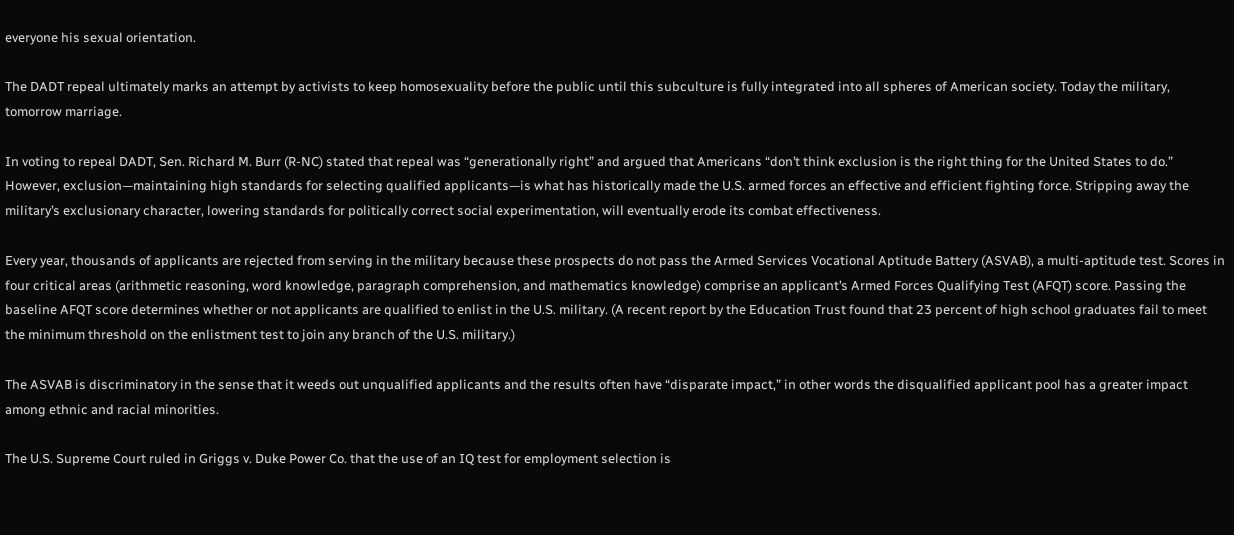everyone his sexual orientation.

The DADT repeal ultimately marks an attempt by activists to keep homosexuality before the public until this subculture is fully integrated into all spheres of American society. Today the military, tomorrow marriage.

In voting to repeal DADT, Sen. Richard M. Burr (R-NC) stated that repeal was “generationally right” and argued that Americans “don’t think exclusion is the right thing for the United States to do.” However, exclusion—maintaining high standards for selecting qualified applicants—is what has historically made the U.S. armed forces an effective and efficient fighting force. Stripping away the military’s exclusionary character, lowering standards for politically correct social experimentation, will eventually erode its combat effectiveness.

Every year, thousands of applicants are rejected from serving in the military because these prospects do not pass the Armed Services Vocational Aptitude Battery (ASVAB), a multi-aptitude test. Scores in four critical areas (arithmetic reasoning, word knowledge, paragraph comprehension, and mathematics knowledge) comprise an applicant’s Armed Forces Qualifying Test (AFQT) score. Passing the baseline AFQT score determines whether or not applicants are qualified to enlist in the U.S. military. (A recent report by the Education Trust found that 23 percent of high school graduates fail to meet the minimum threshold on the enlistment test to join any branch of the U.S. military.)

The ASVAB is discriminatory in the sense that it weeds out unqualified applicants and the results often have “disparate impact,” in other words the disqualified applicant pool has a greater impact among ethnic and racial minorities.

The U.S. Supreme Court ruled in Griggs v. Duke Power Co. that the use of an IQ test for employment selection is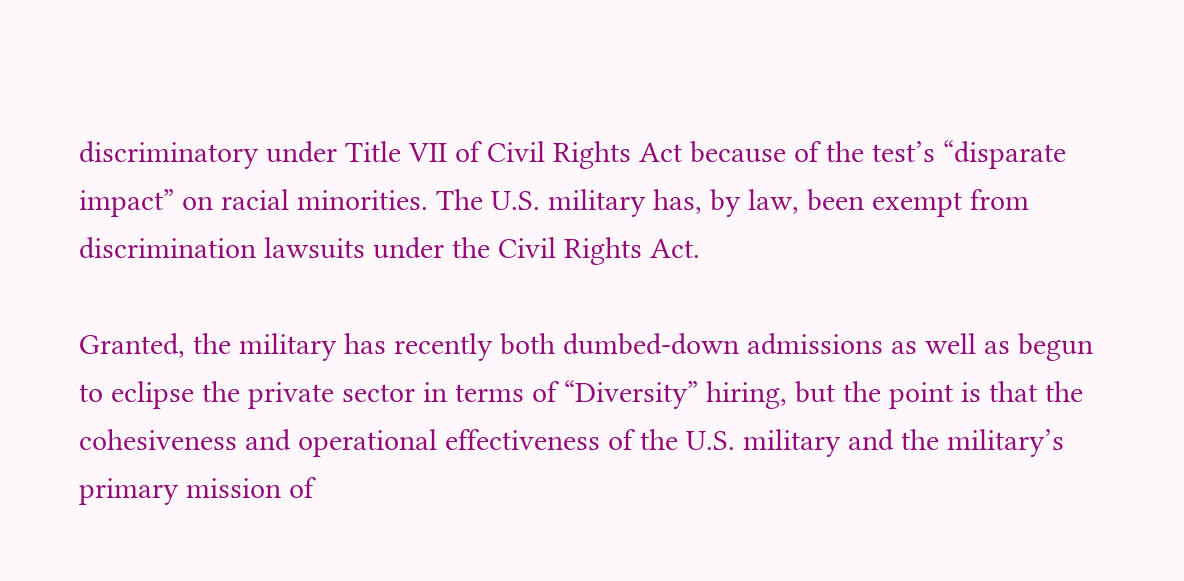discriminatory under Title VII of Civil Rights Act because of the test’s “disparate impact” on racial minorities. The U.S. military has, by law, been exempt from discrimination lawsuits under the Civil Rights Act.

Granted, the military has recently both dumbed-down admissions as well as begun to eclipse the private sector in terms of “Diversity” hiring, but the point is that the cohesiveness and operational effectiveness of the U.S. military and the military’s primary mission of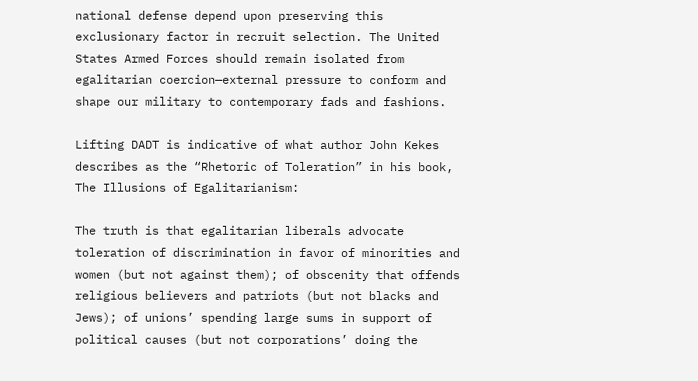national defense depend upon preserving this exclusionary factor in recruit selection. The United States Armed Forces should remain isolated from egalitarian coercion—external pressure to conform and shape our military to contemporary fads and fashions.

Lifting DADT is indicative of what author John Kekes describes as the “Rhetoric of Toleration” in his book, The Illusions of Egalitarianism:

The truth is that egalitarian liberals advocate toleration of discrimination in favor of minorities and women (but not against them); of obscenity that offends religious believers and patriots (but not blacks and Jews); of unions’ spending large sums in support of political causes (but not corporations’ doing the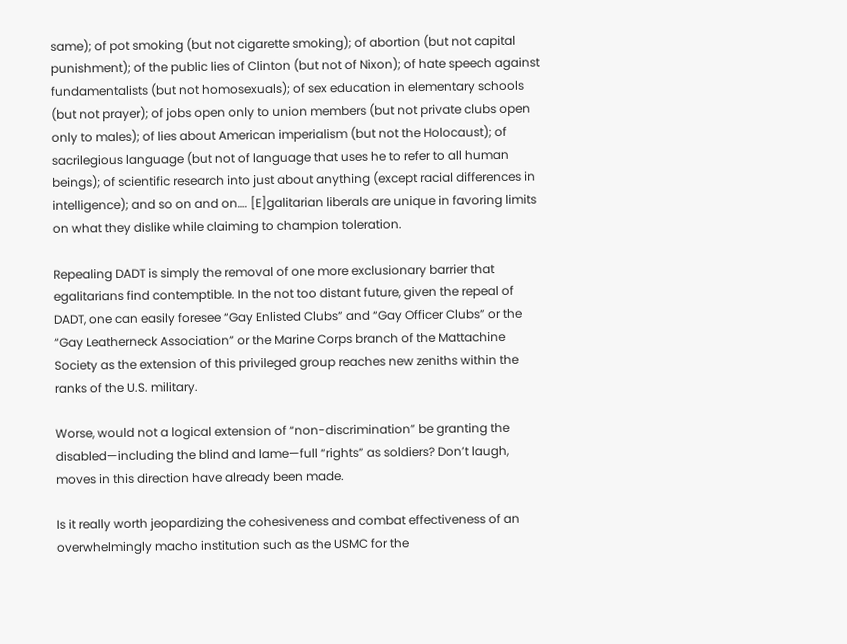same); of pot smoking (but not cigarette smoking); of abortion (but not capital punishment); of the public lies of Clinton (but not of Nixon); of hate speech against fundamentalists (but not homosexuals); of sex education in elementary schools (but not prayer); of jobs open only to union members (but not private clubs open only to males); of lies about American imperialism (but not the Holocaust); of sacrilegious language (but not of language that uses he to refer to all human beings); of scientific research into just about anything (except racial differences in intelligence); and so on and on…. [E]galitarian liberals are unique in favoring limits on what they dislike while claiming to champion toleration.

Repealing DADT is simply the removal of one more exclusionary barrier that egalitarians find contemptible. In the not too distant future, given the repeal of DADT, one can easily foresee “Gay Enlisted Clubs” and “Gay Officer Clubs” or the “Gay Leatherneck Association” or the Marine Corps branch of the Mattachine Society as the extension of this privileged group reaches new zeniths within the ranks of the U.S. military.

Worse, would not a logical extension of “non-discrimination” be granting the disabled—including the blind and lame—full “rights” as soldiers? Don’t laugh, moves in this direction have already been made.

Is it really worth jeopardizing the cohesiveness and combat effectiveness of an overwhelmingly macho institution such as the USMC for the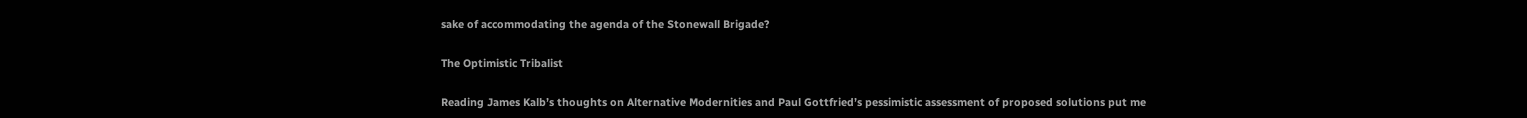sake of accommodating the agenda of the Stonewall Brigade?

The Optimistic Tribalist

Reading James Kalb’s thoughts on Alternative Modernities and Paul Gottfried’s pessimistic assessment of proposed solutions put me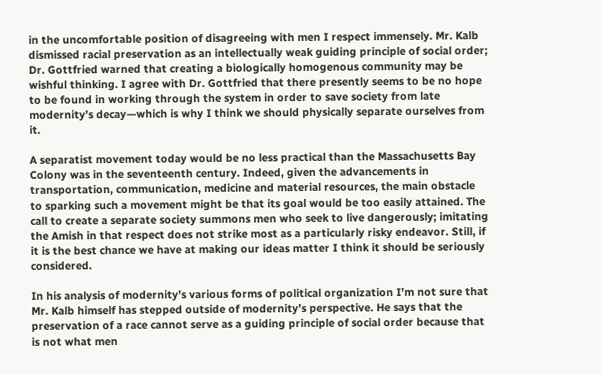in the uncomfortable position of disagreeing with men I respect immensely. Mr. Kalb dismissed racial preservation as an intellectually weak guiding principle of social order; Dr. Gottfried warned that creating a biologically homogenous community may be wishful thinking. I agree with Dr. Gottfried that there presently seems to be no hope to be found in working through the system in order to save society from late modernity’s decay—which is why I think we should physically separate ourselves from it.

A separatist movement today would be no less practical than the Massachusetts Bay Colony was in the seventeenth century. Indeed, given the advancements in transportation, communication, medicine and material resources, the main obstacle to sparking such a movement might be that its goal would be too easily attained. The call to create a separate society summons men who seek to live dangerously; imitating the Amish in that respect does not strike most as a particularly risky endeavor. Still, if it is the best chance we have at making our ideas matter I think it should be seriously considered.

In his analysis of modernity’s various forms of political organization I’m not sure that Mr. Kalb himself has stepped outside of modernity’s perspective. He says that the preservation of a race cannot serve as a guiding principle of social order because that is not what men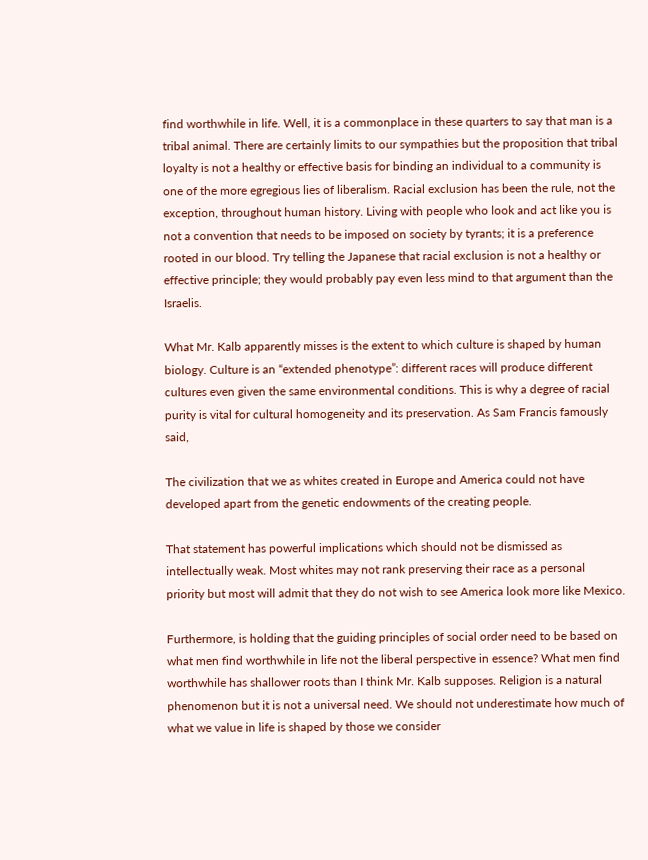find worthwhile in life. Well, it is a commonplace in these quarters to say that man is a tribal animal. There are certainly limits to our sympathies but the proposition that tribal loyalty is not a healthy or effective basis for binding an individual to a community is one of the more egregious lies of liberalism. Racial exclusion has been the rule, not the exception, throughout human history. Living with people who look and act like you is not a convention that needs to be imposed on society by tyrants; it is a preference rooted in our blood. Try telling the Japanese that racial exclusion is not a healthy or effective principle; they would probably pay even less mind to that argument than the Israelis.

What Mr. Kalb apparently misses is the extent to which culture is shaped by human biology. Culture is an “extended phenotype”: different races will produce different cultures even given the same environmental conditions. This is why a degree of racial purity is vital for cultural homogeneity and its preservation. As Sam Francis famously said,

The civilization that we as whites created in Europe and America could not have developed apart from the genetic endowments of the creating people.

That statement has powerful implications which should not be dismissed as intellectually weak. Most whites may not rank preserving their race as a personal priority but most will admit that they do not wish to see America look more like Mexico.

Furthermore, is holding that the guiding principles of social order need to be based on what men find worthwhile in life not the liberal perspective in essence? What men find worthwhile has shallower roots than I think Mr. Kalb supposes. Religion is a natural phenomenon but it is not a universal need. We should not underestimate how much of what we value in life is shaped by those we consider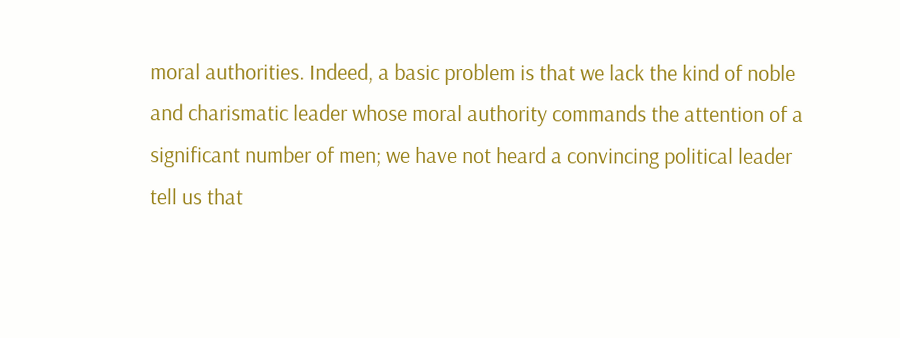moral authorities. Indeed, a basic problem is that we lack the kind of noble and charismatic leader whose moral authority commands the attention of a significant number of men; we have not heard a convincing political leader tell us that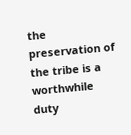the preservation of the tribe is a worthwhile duty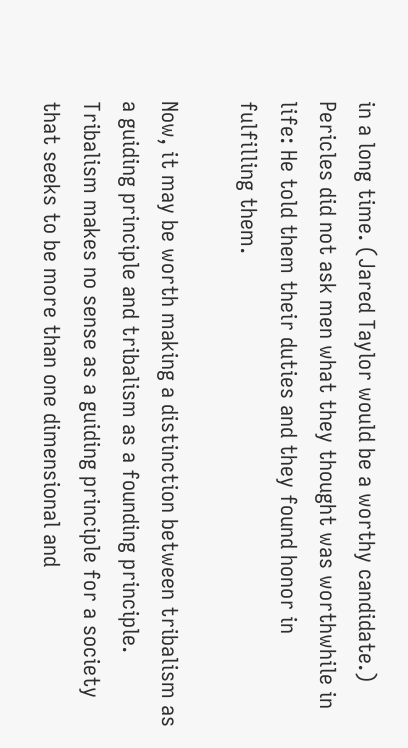in a long time. (Jared Taylor would be a worthy candidate.) Pericles did not ask men what they thought was worthwhile in life: He told them their duties and they found honor in fulfilling them.

Now, it may be worth making a distinction between tribalism as a guiding principle and tribalism as a founding principle. Tribalism makes no sense as a guiding principle for a society that seeks to be more than one dimensional and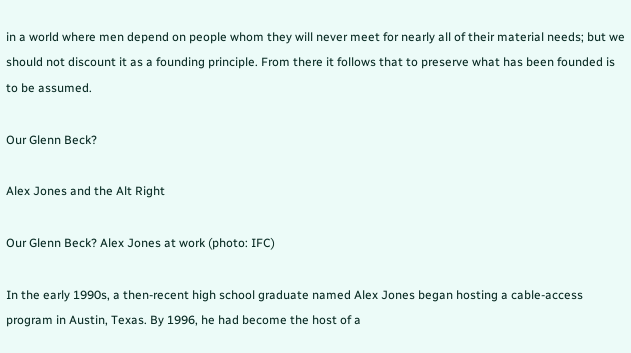in a world where men depend on people whom they will never meet for nearly all of their material needs; but we should not discount it as a founding principle. From there it follows that to preserve what has been founded is to be assumed.

Our Glenn Beck?

Alex Jones and the Alt Right

Our Glenn Beck? Alex Jones at work (photo: IFC)

In the early 1990s, a then-recent high school graduate named Alex Jones began hosting a cable-access program in Austin, Texas. By 1996, he had become the host of a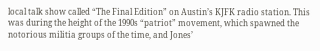local talk show called “The Final Edition” on Austin’s KJFK radio station. This was during the height of the 1990s “patriot” movement, which spawned the notorious militia groups of the time, and Jones’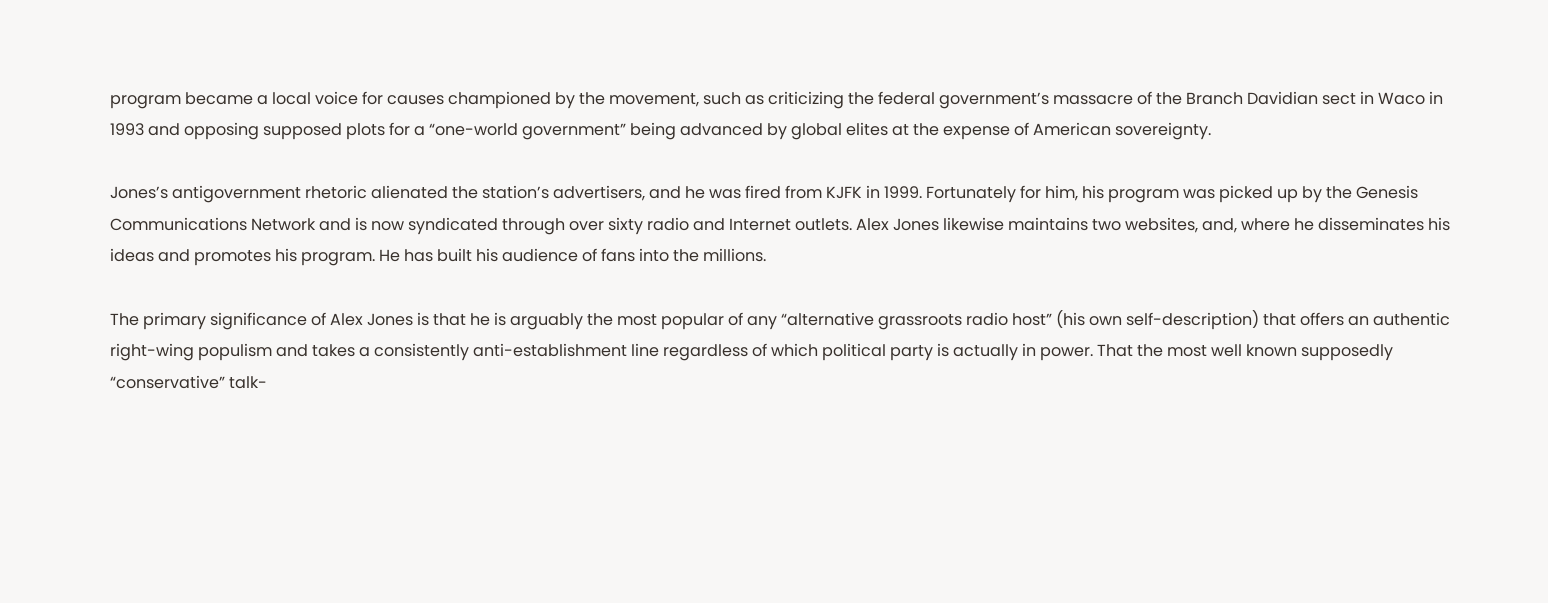program became a local voice for causes championed by the movement, such as criticizing the federal government’s massacre of the Branch Davidian sect in Waco in 1993 and opposing supposed plots for a “one-world government” being advanced by global elites at the expense of American sovereignty.

Jones’s antigovernment rhetoric alienated the station’s advertisers, and he was fired from KJFK in 1999. Fortunately for him, his program was picked up by the Genesis Communications Network and is now syndicated through over sixty radio and Internet outlets. Alex Jones likewise maintains two websites, and, where he disseminates his ideas and promotes his program. He has built his audience of fans into the millions.

The primary significance of Alex Jones is that he is arguably the most popular of any “alternative grassroots radio host” (his own self-description) that offers an authentic right-wing populism and takes a consistently anti-establishment line regardless of which political party is actually in power. That the most well known supposedly “conservative” talk-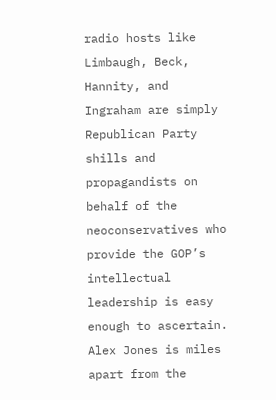radio hosts like Limbaugh, Beck, Hannity, and Ingraham are simply Republican Party shills and propagandists on behalf of the neoconservatives who provide the GOP’s intellectual leadership is easy enough to ascertain. Alex Jones is miles apart from the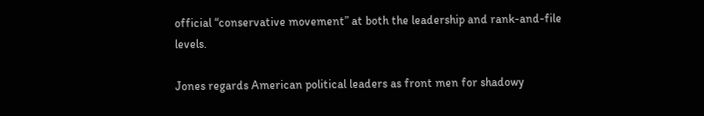official “conservative movement” at both the leadership and rank-and-file levels.

Jones regards American political leaders as front men for shadowy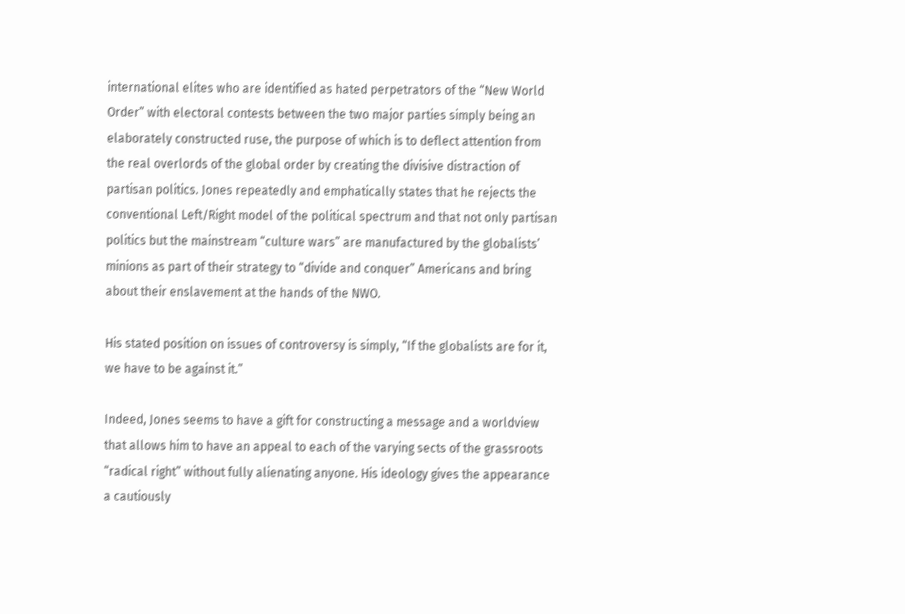international elites who are identified as hated perpetrators of the “New World Order” with electoral contests between the two major parties simply being an elaborately constructed ruse, the purpose of which is to deflect attention from the real overlords of the global order by creating the divisive distraction of partisan politics. Jones repeatedly and emphatically states that he rejects the conventional Left/Right model of the political spectrum and that not only partisan politics but the mainstream “culture wars” are manufactured by the globalists’ minions as part of their strategy to “divide and conquer” Americans and bring about their enslavement at the hands of the NWO.

His stated position on issues of controversy is simply, “If the globalists are for it, we have to be against it.”

Indeed, Jones seems to have a gift for constructing a message and a worldview that allows him to have an appeal to each of the varying sects of the grassroots “radical right” without fully alienating anyone. His ideology gives the appearance a cautiously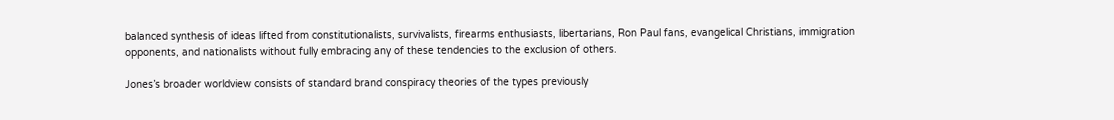balanced synthesis of ideas lifted from constitutionalists, survivalists, firearms enthusiasts, libertarians, Ron Paul fans, evangelical Christians, immigration opponents, and nationalists without fully embracing any of these tendencies to the exclusion of others.

Jones’s broader worldview consists of standard brand conspiracy theories of the types previously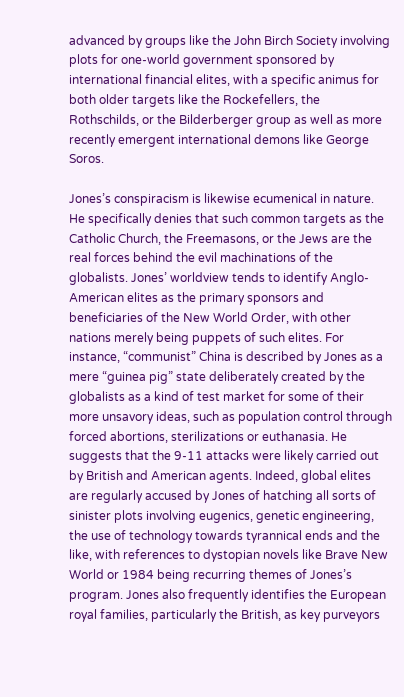advanced by groups like the John Birch Society involving plots for one-world government sponsored by international financial elites, with a specific animus for both older targets like the Rockefellers, the Rothschilds, or the Bilderberger group as well as more recently emergent international demons like George Soros.

Jones’s conspiracism is likewise ecumenical in nature. He specifically denies that such common targets as the Catholic Church, the Freemasons, or the Jews are the real forces behind the evil machinations of the globalists. Jones’ worldview tends to identify Anglo-American elites as the primary sponsors and beneficiaries of the New World Order, with other nations merely being puppets of such elites. For instance, “communist” China is described by Jones as a mere “guinea pig” state deliberately created by the globalists as a kind of test market for some of their more unsavory ideas, such as population control through forced abortions, sterilizations or euthanasia. He suggests that the 9-11 attacks were likely carried out by British and American agents. Indeed, global elites are regularly accused by Jones of hatching all sorts of sinister plots involving eugenics, genetic engineering, the use of technology towards tyrannical ends and the like, with references to dystopian novels like Brave New World or 1984 being recurring themes of Jones’s program. Jones also frequently identifies the European royal families, particularly the British, as key purveyors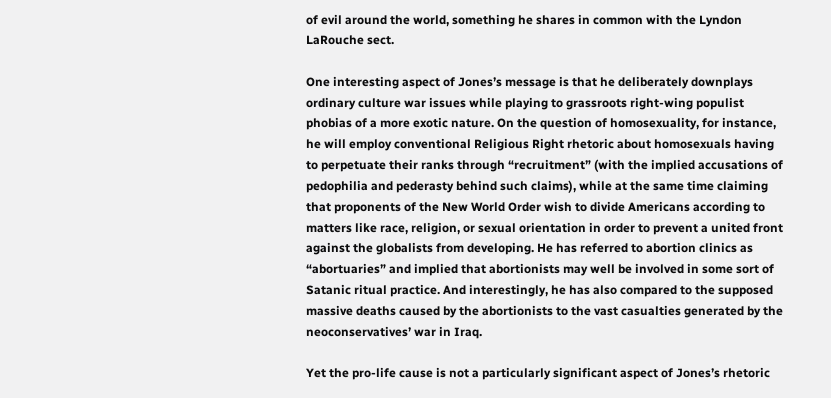of evil around the world, something he shares in common with the Lyndon LaRouche sect.

One interesting aspect of Jones’s message is that he deliberately downplays ordinary culture war issues while playing to grassroots right-wing populist phobias of a more exotic nature. On the question of homosexuality, for instance, he will employ conventional Religious Right rhetoric about homosexuals having to perpetuate their ranks through “recruitment” (with the implied accusations of pedophilia and pederasty behind such claims), while at the same time claiming that proponents of the New World Order wish to divide Americans according to matters like race, religion, or sexual orientation in order to prevent a united front against the globalists from developing. He has referred to abortion clinics as “abortuaries” and implied that abortionists may well be involved in some sort of Satanic ritual practice. And interestingly, he has also compared to the supposed massive deaths caused by the abortionists to the vast casualties generated by the neoconservatives’ war in Iraq.

Yet the pro-life cause is not a particularly significant aspect of Jones’s rhetoric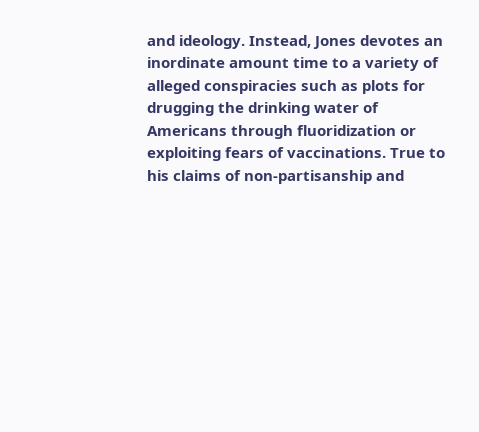and ideology. Instead, Jones devotes an inordinate amount time to a variety of alleged conspiracies such as plots for drugging the drinking water of Americans through fluoridization or exploiting fears of vaccinations. True to his claims of non-partisanship and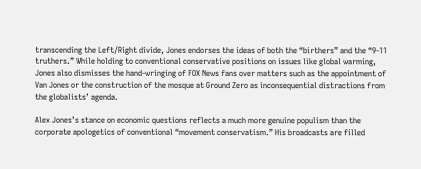transcending the Left/Right divide, Jones endorses the ideas of both the “birthers” and the “9-11 truthers.” While holding to conventional conservative positions on issues like global warming, Jones also dismisses the hand-wringing of FOX News fans over matters such as the appointment of Van Jones or the construction of the mosque at Ground Zero as inconsequential distractions from the globalists’ agenda.

Alex Jones’s stance on economic questions reflects a much more genuine populism than the corporate apologetics of conventional “movement conservatism.” His broadcasts are filled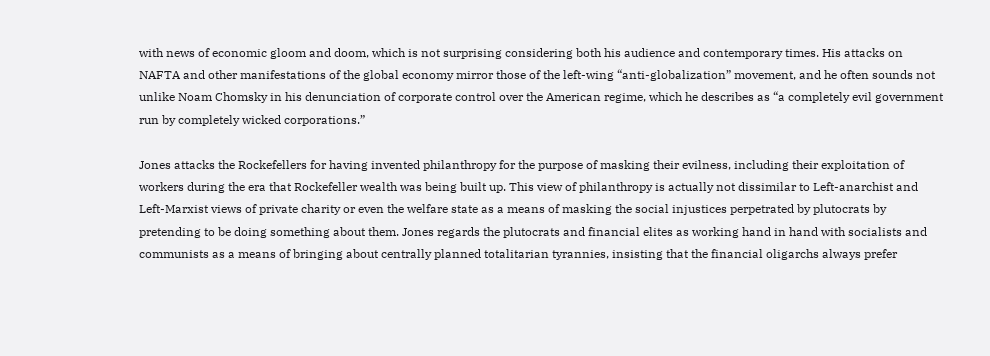with news of economic gloom and doom, which is not surprising considering both his audience and contemporary times. His attacks on NAFTA and other manifestations of the global economy mirror those of the left-wing “anti-globalization” movement, and he often sounds not unlike Noam Chomsky in his denunciation of corporate control over the American regime, which he describes as “a completely evil government run by completely wicked corporations.”

Jones attacks the Rockefellers for having invented philanthropy for the purpose of masking their evilness, including their exploitation of workers during the era that Rockefeller wealth was being built up. This view of philanthropy is actually not dissimilar to Left-anarchist and Left-Marxist views of private charity or even the welfare state as a means of masking the social injustices perpetrated by plutocrats by pretending to be doing something about them. Jones regards the plutocrats and financial elites as working hand in hand with socialists and communists as a means of bringing about centrally planned totalitarian tyrannies, insisting that the financial oligarchs always prefer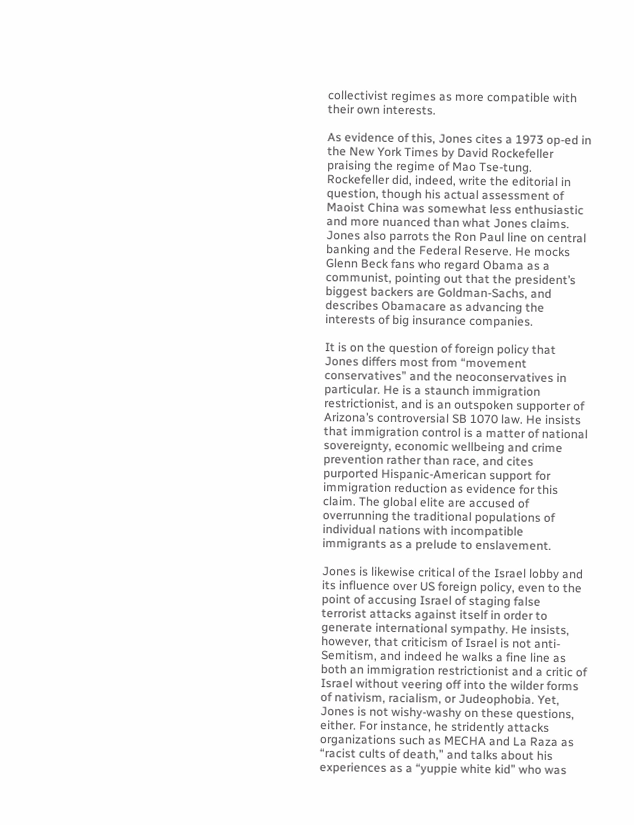collectivist regimes as more compatible with their own interests.

As evidence of this, Jones cites a 1973 op-ed in the New York Times by David Rockefeller praising the regime of Mao Tse-tung. Rockefeller did, indeed, write the editorial in question, though his actual assessment of Maoist China was somewhat less enthusiastic and more nuanced than what Jones claims. Jones also parrots the Ron Paul line on central banking and the Federal Reserve. He mocks Glenn Beck fans who regard Obama as a communist, pointing out that the president’s biggest backers are Goldman-Sachs, and describes Obamacare as advancing the interests of big insurance companies.

It is on the question of foreign policy that Jones differs most from “movement conservatives” and the neoconservatives in particular. He is a staunch immigration restrictionist, and is an outspoken supporter of Arizona’s controversial SB 1070 law. He insists that immigration control is a matter of national sovereignty, economic wellbeing and crime prevention rather than race, and cites purported Hispanic-American support for immigration reduction as evidence for this claim. The global elite are accused of overrunning the traditional populations of individual nations with incompatible immigrants as a prelude to enslavement.

Jones is likewise critical of the Israel lobby and its influence over US foreign policy, even to the point of accusing Israel of staging false terrorist attacks against itself in order to generate international sympathy. He insists, however, that criticism of Israel is not anti-Semitism, and indeed he walks a fine line as both an immigration restrictionist and a critic of Israel without veering off into the wilder forms of nativism, racialism, or Judeophobia. Yet, Jones is not wishy-washy on these questions, either. For instance, he stridently attacks organizations such as MECHA and La Raza as “racist cults of death,” and talks about his experiences as a “yuppie white kid” who was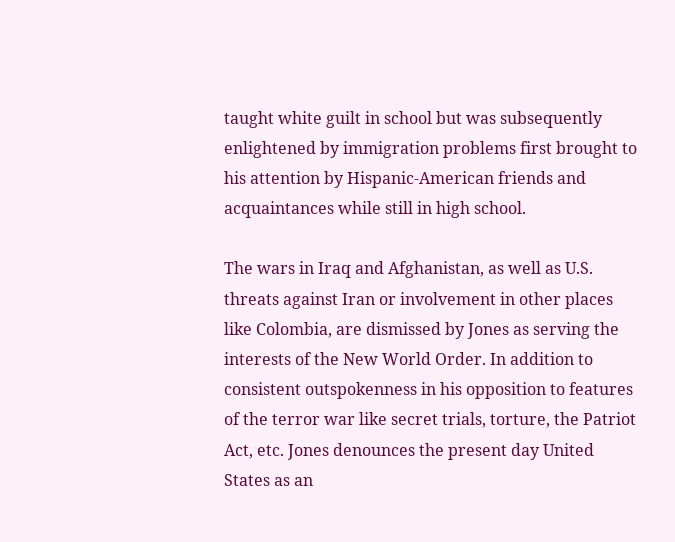taught white guilt in school but was subsequently enlightened by immigration problems first brought to his attention by Hispanic-American friends and acquaintances while still in high school.

The wars in Iraq and Afghanistan, as well as U.S. threats against Iran or involvement in other places like Colombia, are dismissed by Jones as serving the interests of the New World Order. In addition to consistent outspokenness in his opposition to features of the terror war like secret trials, torture, the Patriot Act, etc. Jones denounces the present day United States as an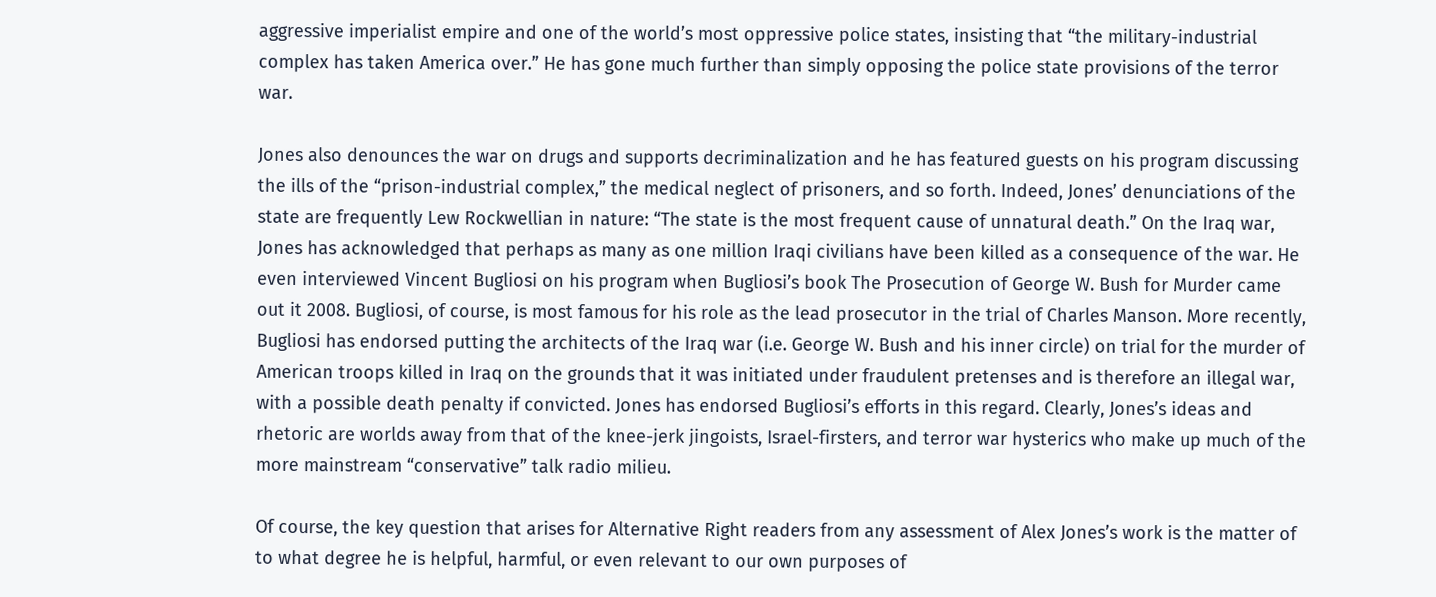aggressive imperialist empire and one of the world’s most oppressive police states, insisting that “the military-industrial complex has taken America over.” He has gone much further than simply opposing the police state provisions of the terror war.

Jones also denounces the war on drugs and supports decriminalization and he has featured guests on his program discussing the ills of the “prison-industrial complex,” the medical neglect of prisoners, and so forth. Indeed, Jones’ denunciations of the state are frequently Lew Rockwellian in nature: “The state is the most frequent cause of unnatural death.” On the Iraq war, Jones has acknowledged that perhaps as many as one million Iraqi civilians have been killed as a consequence of the war. He even interviewed Vincent Bugliosi on his program when Bugliosi’s book The Prosecution of George W. Bush for Murder came out it 2008. Bugliosi, of course, is most famous for his role as the lead prosecutor in the trial of Charles Manson. More recently, Bugliosi has endorsed putting the architects of the Iraq war (i.e. George W. Bush and his inner circle) on trial for the murder of American troops killed in Iraq on the grounds that it was initiated under fraudulent pretenses and is therefore an illegal war, with a possible death penalty if convicted. Jones has endorsed Bugliosi’s efforts in this regard. Clearly, Jones’s ideas and rhetoric are worlds away from that of the knee-jerk jingoists, Israel-firsters, and terror war hysterics who make up much of the more mainstream “conservative” talk radio milieu.

Of course, the key question that arises for Alternative Right readers from any assessment of Alex Jones’s work is the matter of to what degree he is helpful, harmful, or even relevant to our own purposes of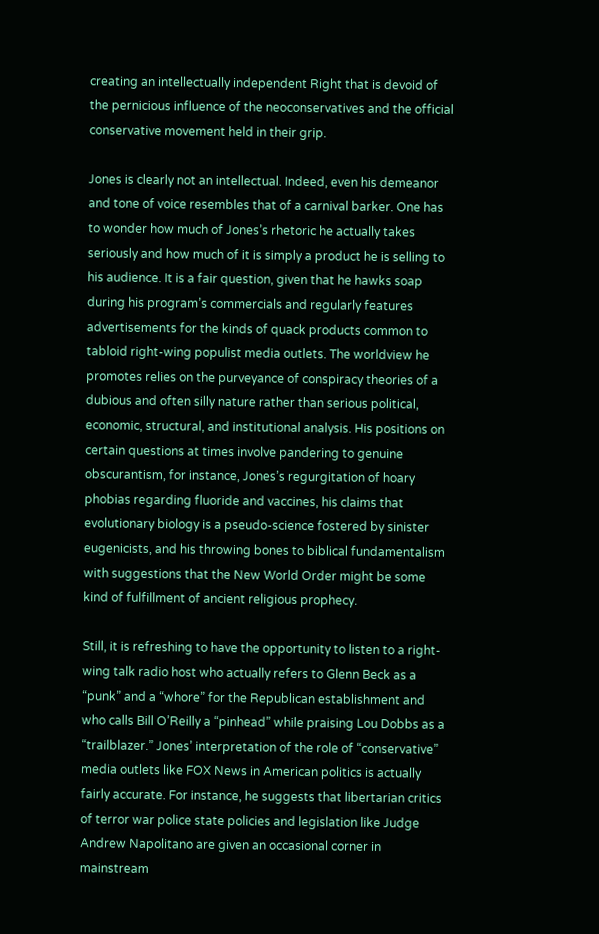creating an intellectually independent Right that is devoid of the pernicious influence of the neoconservatives and the official conservative movement held in their grip.

Jones is clearly not an intellectual. Indeed, even his demeanor and tone of voice resembles that of a carnival barker. One has to wonder how much of Jones’s rhetoric he actually takes seriously and how much of it is simply a product he is selling to his audience. It is a fair question, given that he hawks soap during his program’s commercials and regularly features advertisements for the kinds of quack products common to tabloid right-wing populist media outlets. The worldview he promotes relies on the purveyance of conspiracy theories of a dubious and often silly nature rather than serious political, economic, structural, and institutional analysis. His positions on certain questions at times involve pandering to genuine obscurantism, for instance, Jones’s regurgitation of hoary phobias regarding fluoride and vaccines, his claims that evolutionary biology is a pseudo-science fostered by sinister eugenicists, and his throwing bones to biblical fundamentalism with suggestions that the New World Order might be some kind of fulfillment of ancient religious prophecy.

Still, it is refreshing to have the opportunity to listen to a right-wing talk radio host who actually refers to Glenn Beck as a “punk” and a “whore” for the Republican establishment and who calls Bill O’Reilly a “pinhead” while praising Lou Dobbs as a “trailblazer.” Jones’ interpretation of the role of “conservative” media outlets like FOX News in American politics is actually fairly accurate. For instance, he suggests that libertarian critics of terror war police state policies and legislation like Judge Andrew Napolitano are given an occasional corner in mainstream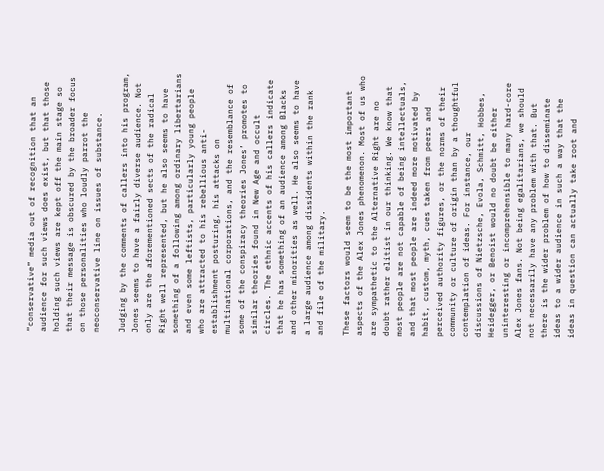“conservative” media out of recognition that an audience for such views does exist, but that those holding such views are kept off the main stage so that their message is obscured by the broader focus on those personalities who loudly parrot the neoconservative line on issues of substance.

Judging by the comments of callers into his program, Jones seems to have a fairly diverse audience. Not only are the aforementioned sects of the radical Right well represented, but he also seems to have something of a following among ordinary libertarians and even some leftists, particularly young people who are attracted to his rebellious anti-establishment posturing, his attacks on multinational corporations, and the resemblance of some of the conspiracy theories Jones’ promotes to similar theories found in New Age and occult circles. The ethnic accents of his callers indicate that he has something of an audience among Blacks and other minorities as well. He also seems to have a large audience among dissidents within the rank and file of the military.

These factors would seem to be the most important aspects of the Alex Jones phenomenon. Most of us who are sympathetic to the Alternative Right are no doubt rather elitist in our thinking. We know that most people are not capable of being intellectuals, and that most people are indeed more motivated by habit, custom, myth, cues taken from peers and perceived authority figures, or the norms of their community or culture of origin than by a thoughtful contemplation of ideas. For instance, our discussions of Nietzsche, Evola, Schmitt, Hobbes, Heidegger, or Benoist would no doubt be either uninteresting or incomprehensible to many hard-core Alex Jones fans. Not being egalitarians, we should not necessarily have any problem with that. But there is the wider problem of how to disseminate ideas to a wider audience in such a way that the ideas in question can actually take root and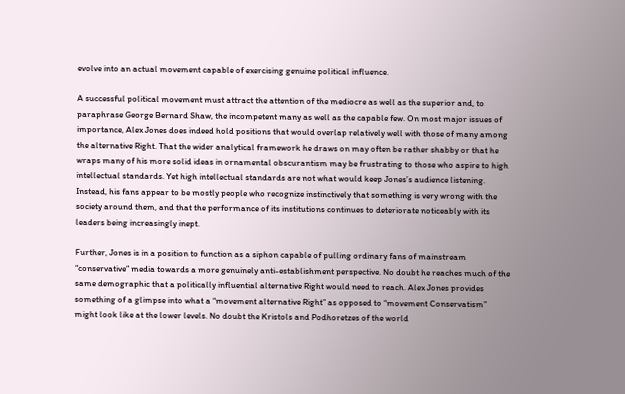evolve into an actual movement capable of exercising genuine political influence.

A successful political movement must attract the attention of the mediocre as well as the superior and, to paraphrase George Bernard Shaw, the incompetent many as well as the capable few. On most major issues of importance, Alex Jones does indeed hold positions that would overlap relatively well with those of many among the alternative Right. That the wider analytical framework he draws on may often be rather shabby or that he wraps many of his more solid ideas in ornamental obscurantism may be frustrating to those who aspire to high intellectual standards. Yet high intellectual standards are not what would keep Jones’s audience listening. Instead, his fans appear to be mostly people who recognize instinctively that something is very wrong with the society around them, and that the performance of its institutions continues to deteriorate noticeably with its leaders being increasingly inept.

Further, Jones is in a position to function as a siphon capable of pulling ordinary fans of mainstream “conservative” media towards a more genuinely anti-establishment perspective. No doubt he reaches much of the same demographic that a politically influential alternative Right would need to reach. Alex Jones provides something of a glimpse into what a “movement alternative Right” as opposed to “movement Conservatism” might look like at the lower levels. No doubt the Kristols and Podhoretzes of the world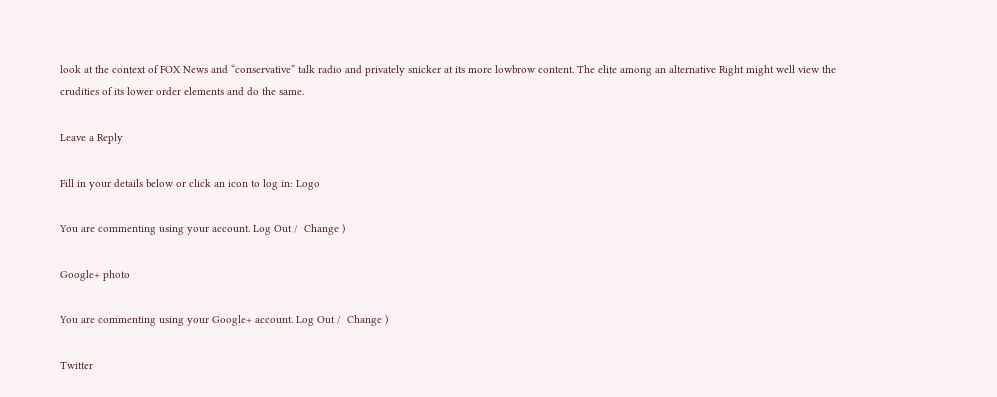look at the context of FOX News and “conservative” talk radio and privately snicker at its more lowbrow content. The elite among an alternative Right might well view the crudities of its lower order elements and do the same.

Leave a Reply

Fill in your details below or click an icon to log in: Logo

You are commenting using your account. Log Out /  Change )

Google+ photo

You are commenting using your Google+ account. Log Out /  Change )

Twitter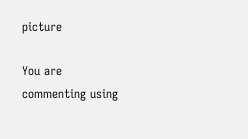picture

You are commenting using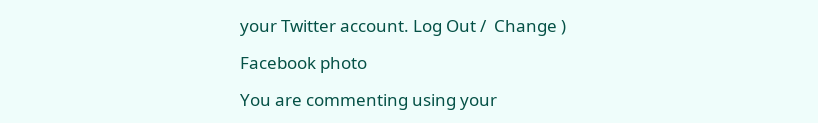your Twitter account. Log Out /  Change )

Facebook photo

You are commenting using your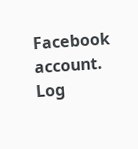Facebook account. Log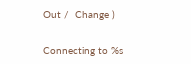Out /  Change )


Connecting to %s